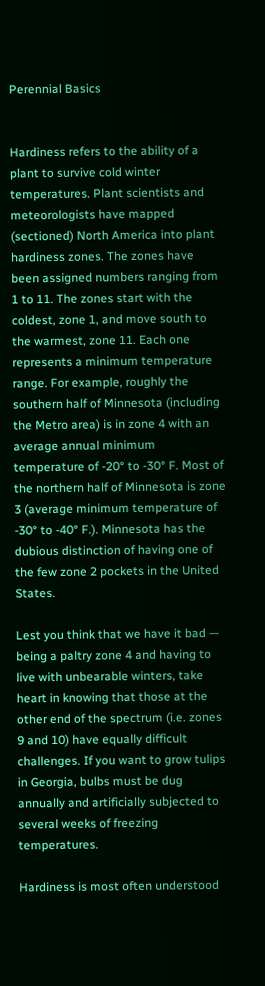Perennial Basics


Hardiness refers to the ability of a plant to survive cold winter temperatures. Plant scientists and meteorologists have mapped (sectioned) North America into plant hardiness zones. The zones have been assigned numbers ranging from 1 to 11. The zones start with the coldest, zone 1, and move south to the warmest, zone 11. Each one represents a minimum temperature range. For example, roughly the southern half of Minnesota (including the Metro area) is in zone 4 with an average annual minimum temperature of -20° to -30° F. Most of the northern half of Minnesota is zone 3 (average minimum temperature of -30° to -40° F.). Minnesota has the dubious distinction of having one of the few zone 2 pockets in the United States.

Lest you think that we have it bad — being a paltry zone 4 and having to live with unbearable winters, take heart in knowing that those at the other end of the spectrum (i.e. zones 9 and 10) have equally difficult challenges. If you want to grow tulips in Georgia, bulbs must be dug annually and artificially subjected to several weeks of freezing temperatures.

Hardiness is most often understood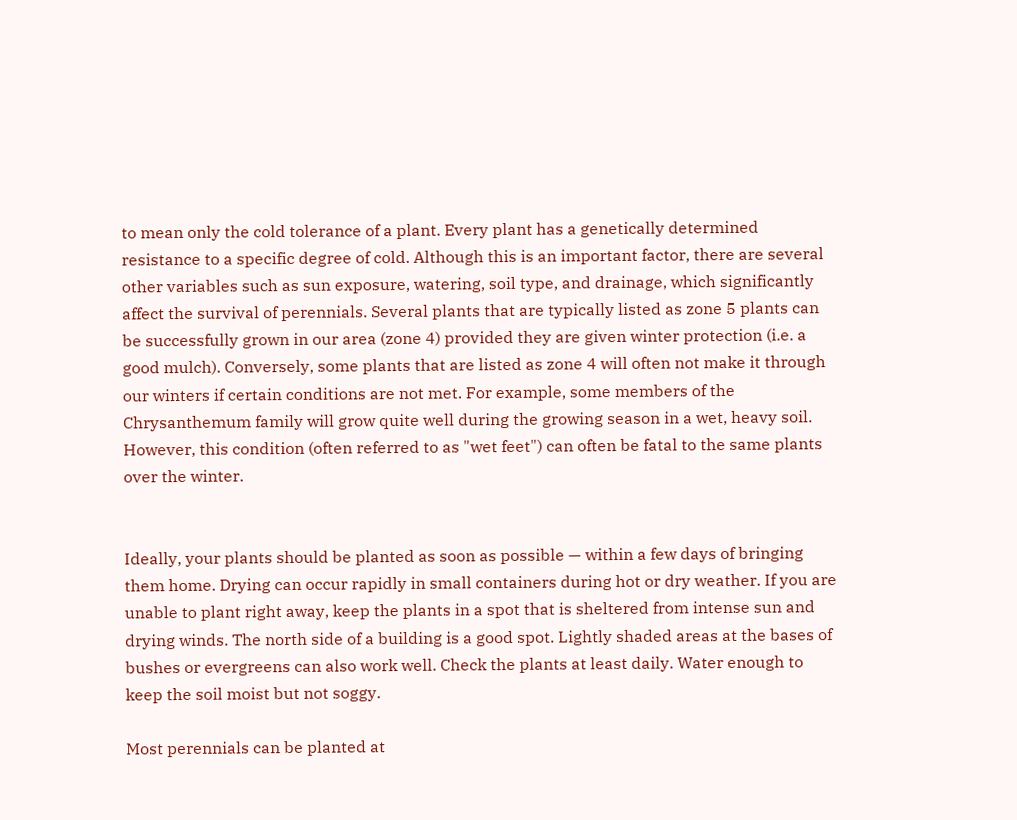to mean only the cold tolerance of a plant. Every plant has a genetically determined resistance to a specific degree of cold. Although this is an important factor, there are several other variables such as sun exposure, watering, soil type, and drainage, which significantly affect the survival of perennials. Several plants that are typically listed as zone 5 plants can be successfully grown in our area (zone 4) provided they are given winter protection (i.e. a good mulch). Conversely, some plants that are listed as zone 4 will often not make it through our winters if certain conditions are not met. For example, some members of the Chrysanthemum family will grow quite well during the growing season in a wet, heavy soil. However, this condition (often referred to as "wet feet") can often be fatal to the same plants over the winter.


Ideally, your plants should be planted as soon as possible — within a few days of bringing them home. Drying can occur rapidly in small containers during hot or dry weather. If you are unable to plant right away, keep the plants in a spot that is sheltered from intense sun and drying winds. The north side of a building is a good spot. Lightly shaded areas at the bases of bushes or evergreens can also work well. Check the plants at least daily. Water enough to keep the soil moist but not soggy.

Most perennials can be planted at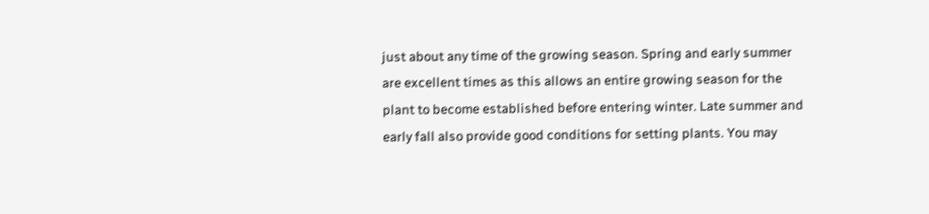just about any time of the growing season. Spring and early summer are excellent times as this allows an entire growing season for the plant to become established before entering winter. Late summer and early fall also provide good conditions for setting plants. You may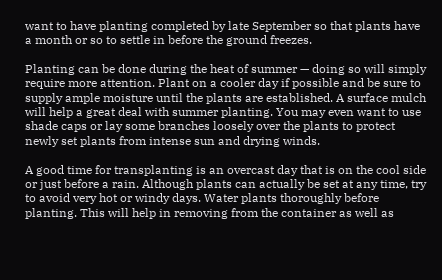want to have planting completed by late September so that plants have a month or so to settle in before the ground freezes.

Planting can be done during the heat of summer — doing so will simply require more attention. Plant on a cooler day if possible and be sure to supply ample moisture until the plants are established. A surface mulch will help a great deal with summer planting. You may even want to use shade caps or lay some branches loosely over the plants to protect newly set plants from intense sun and drying winds.

A good time for transplanting is an overcast day that is on the cool side or just before a rain. Although plants can actually be set at any time, try to avoid very hot or windy days. Water plants thoroughly before planting. This will help in removing from the container as well as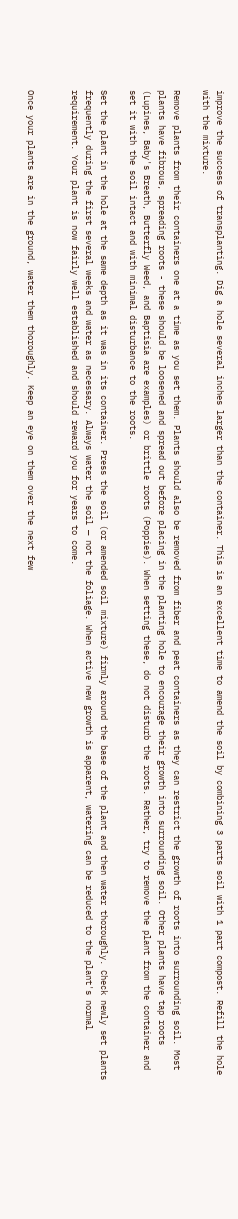improve the success of transplanting. Dig a hole several inches larger than the container. This is an excellent time to amend the soil by combining 3 parts soil with 1 part compost. Refill the hole with the mixture.

Remove plants from their containers one at a time as you set them. Plants should also be removed from fiber and peat containers as they can restrict the growth of roots into surrounding soil. Most plants have fibrous, spreading roots - these should be loosened and spread out before placing in the planting hole to encourage their growth into surrounding soil. Other plants have tap roots (Lupines, Baby's Breath, Butterfly Weed, and Baptisia are examples) or brittle roots (Poppies). When setting these, do not disturb the roots. Rather, try to remove the plant from the container and set it with the soil intact and with minimal disturbance to the roots.

Set the plant in the hole at the same depth as it was in its container. Press the soil (or amended soil mixture) firmly around the base of the plant and then water thoroughly. Check newly set plants frequently during the first several weeks and water as necessary. Always water the soil — not the foliage. When active new growth is apparent, watering can be reduced to the plant's normal requirement. Your plant is now fairly well established and should reward you for years to come.


Once your plants are in the ground, water them thoroughly. Keep an eye on them over the next few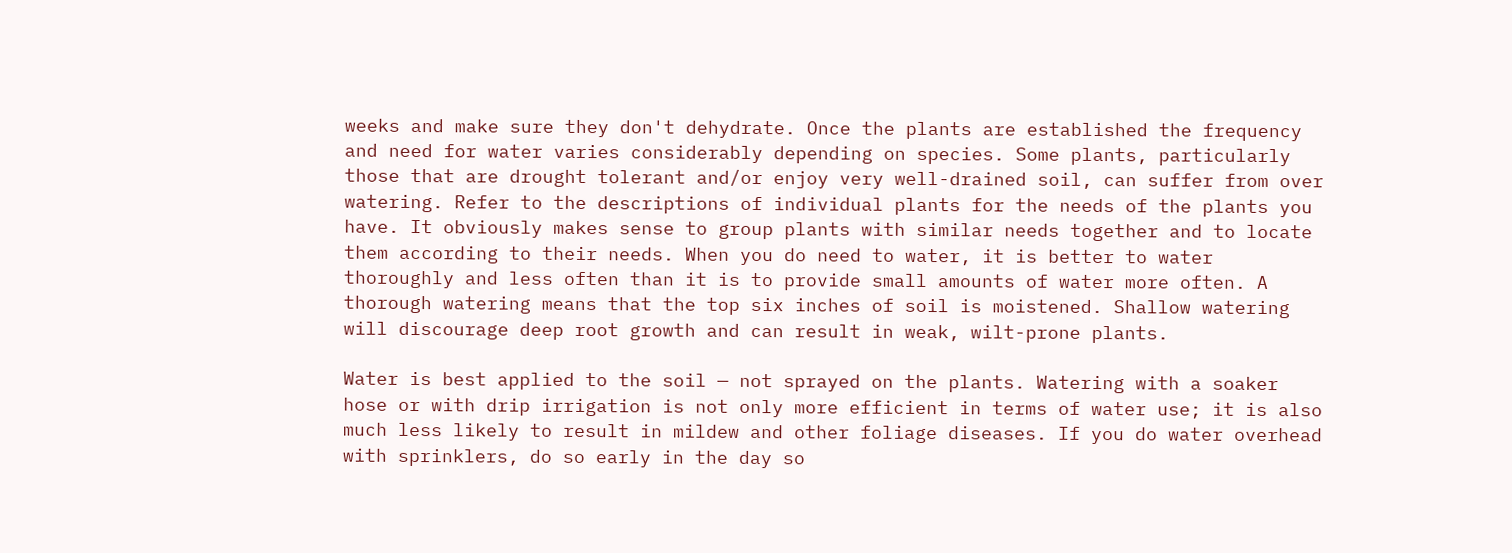weeks and make sure they don't dehydrate. Once the plants are established the frequency and need for water varies considerably depending on species. Some plants, particularly those that are drought tolerant and/or enjoy very well-drained soil, can suffer from over watering. Refer to the descriptions of individual plants for the needs of the plants you have. It obviously makes sense to group plants with similar needs together and to locate them according to their needs. When you do need to water, it is better to water thoroughly and less often than it is to provide small amounts of water more often. A thorough watering means that the top six inches of soil is moistened. Shallow watering will discourage deep root growth and can result in weak, wilt-prone plants.

Water is best applied to the soil — not sprayed on the plants. Watering with a soaker hose or with drip irrigation is not only more efficient in terms of water use; it is also much less likely to result in mildew and other foliage diseases. If you do water overhead with sprinklers, do so early in the day so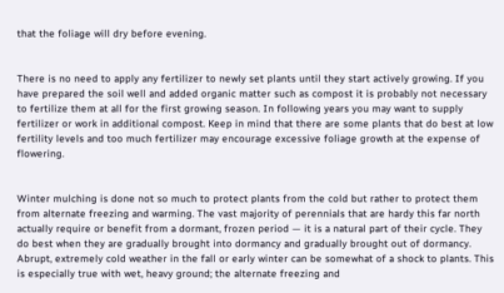that the foliage will dry before evening.


There is no need to apply any fertilizer to newly set plants until they start actively growing. If you have prepared the soil well and added organic matter such as compost it is probably not necessary to fertilize them at all for the first growing season. In following years you may want to supply fertilizer or work in additional compost. Keep in mind that there are some plants that do best at low fertility levels and too much fertilizer may encourage excessive foliage growth at the expense of flowering.


Winter mulching is done not so much to protect plants from the cold but rather to protect them from alternate freezing and warming. The vast majority of perennials that are hardy this far north actually require or benefit from a dormant, frozen period — it is a natural part of their cycle. They do best when they are gradually brought into dormancy and gradually brought out of dormancy. Abrupt, extremely cold weather in the fall or early winter can be somewhat of a shock to plants. This is especially true with wet, heavy ground; the alternate freezing and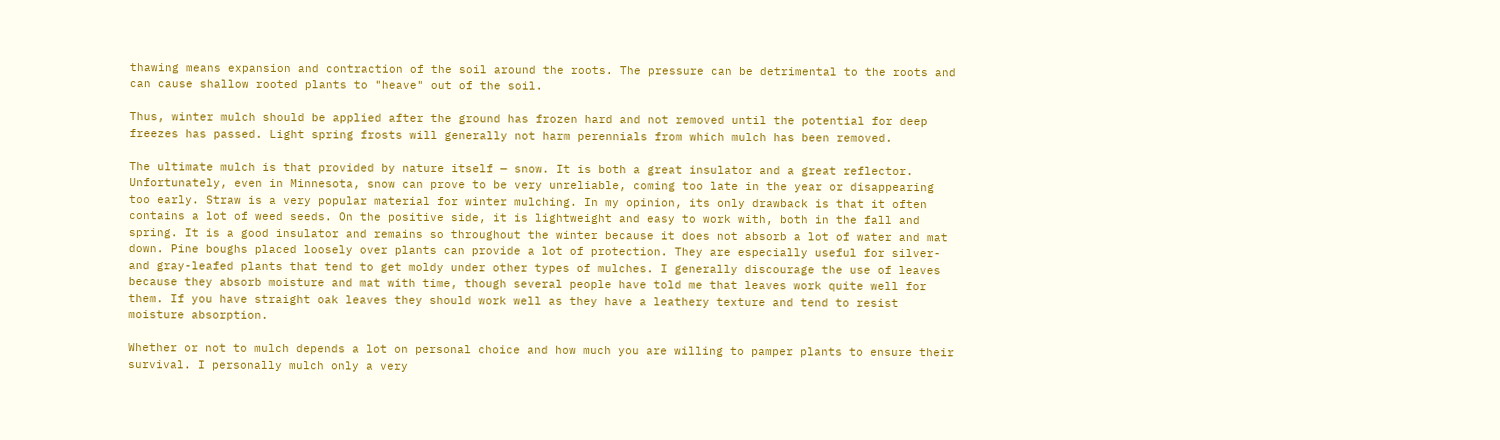thawing means expansion and contraction of the soil around the roots. The pressure can be detrimental to the roots and can cause shallow rooted plants to "heave" out of the soil.

Thus, winter mulch should be applied after the ground has frozen hard and not removed until the potential for deep freezes has passed. Light spring frosts will generally not harm perennials from which mulch has been removed.

The ultimate mulch is that provided by nature itself — snow. It is both a great insulator and a great reflector. Unfortunately, even in Minnesota, snow can prove to be very unreliable, coming too late in the year or disappearing too early. Straw is a very popular material for winter mulching. In my opinion, its only drawback is that it often contains a lot of weed seeds. On the positive side, it is lightweight and easy to work with, both in the fall and spring. It is a good insulator and remains so throughout the winter because it does not absorb a lot of water and mat down. Pine boughs placed loosely over plants can provide a lot of protection. They are especially useful for silver- and gray-leafed plants that tend to get moldy under other types of mulches. I generally discourage the use of leaves because they absorb moisture and mat with time, though several people have told me that leaves work quite well for them. If you have straight oak leaves they should work well as they have a leathery texture and tend to resist moisture absorption.

Whether or not to mulch depends a lot on personal choice and how much you are willing to pamper plants to ensure their survival. I personally mulch only a very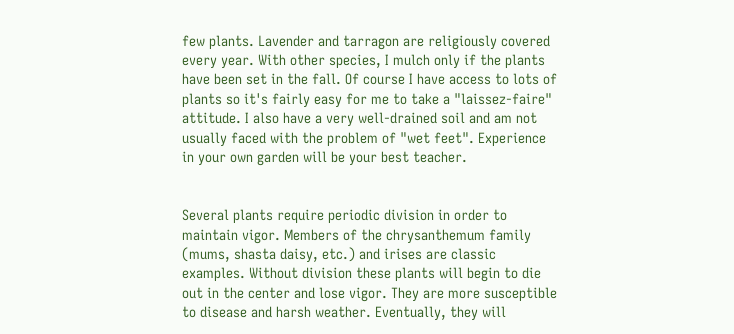few plants. Lavender and tarragon are religiously covered every year. With other species, I mulch only if the plants have been set in the fall. Of course I have access to lots of plants so it's fairly easy for me to take a "laissez-faire" attitude. I also have a very well-drained soil and am not usually faced with the problem of "wet feet". Experience in your own garden will be your best teacher.


Several plants require periodic division in order to maintain vigor. Members of the chrysanthemum family (mums, shasta daisy, etc.) and irises are classic examples. Without division these plants will begin to die out in the center and lose vigor. They are more susceptible to disease and harsh weather. Eventually, they will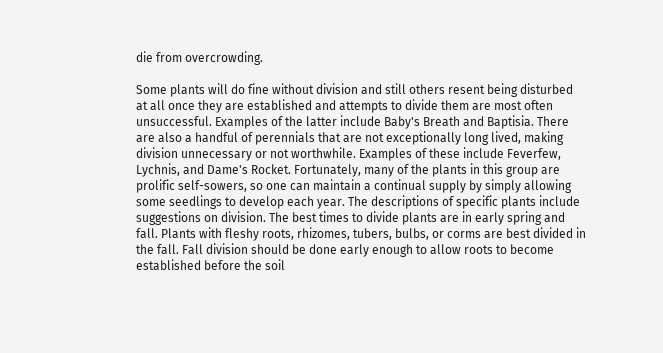die from overcrowding.

Some plants will do fine without division and still others resent being disturbed at all once they are established and attempts to divide them are most often unsuccessful. Examples of the latter include Baby's Breath and Baptisia. There are also a handful of perennials that are not exceptionally long lived, making division unnecessary or not worthwhile. Examples of these include Feverfew, Lychnis, and Dame's Rocket. Fortunately, many of the plants in this group are prolific self-sowers, so one can maintain a continual supply by simply allowing some seedlings to develop each year. The descriptions of specific plants include suggestions on division. The best times to divide plants are in early spring and fall. Plants with fleshy roots, rhizomes, tubers, bulbs, or corms are best divided in the fall. Fall division should be done early enough to allow roots to become established before the soil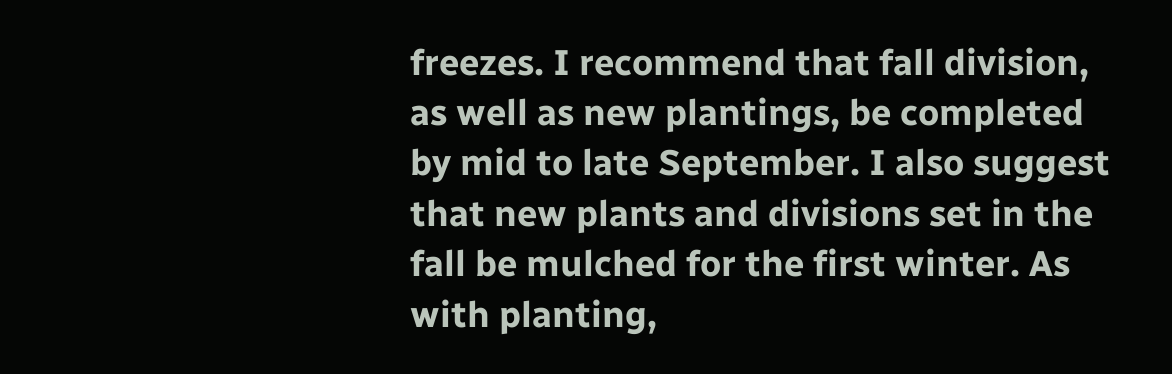freezes. I recommend that fall division, as well as new plantings, be completed by mid to late September. I also suggest that new plants and divisions set in the fall be mulched for the first winter. As with planting,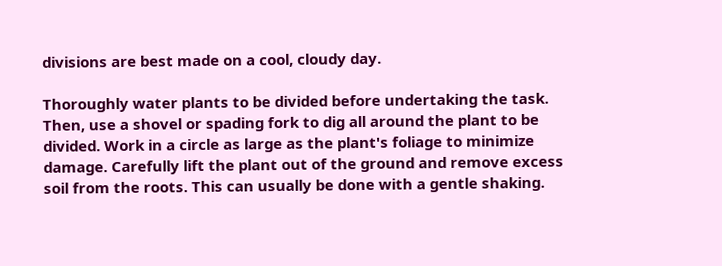divisions are best made on a cool, cloudy day.

Thoroughly water plants to be divided before undertaking the task. Then, use a shovel or spading fork to dig all around the plant to be divided. Work in a circle as large as the plant's foliage to minimize damage. Carefully lift the plant out of the ground and remove excess soil from the roots. This can usually be done with a gentle shaking.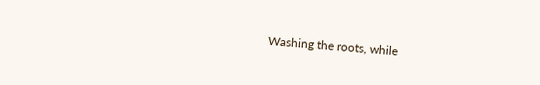Washing the roots, while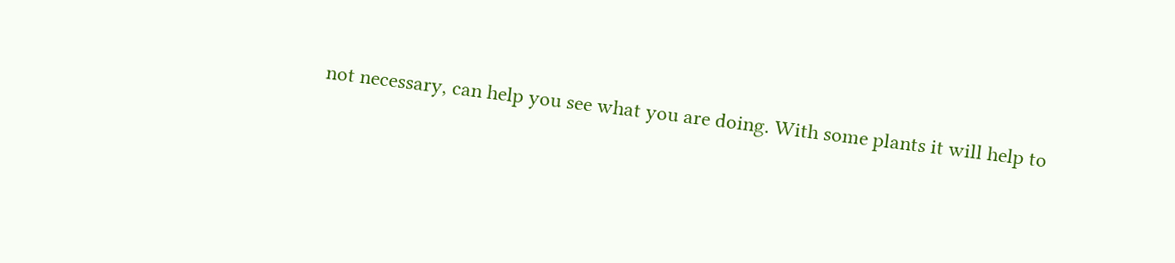not necessary, can help you see what you are doing. With some plants it will help to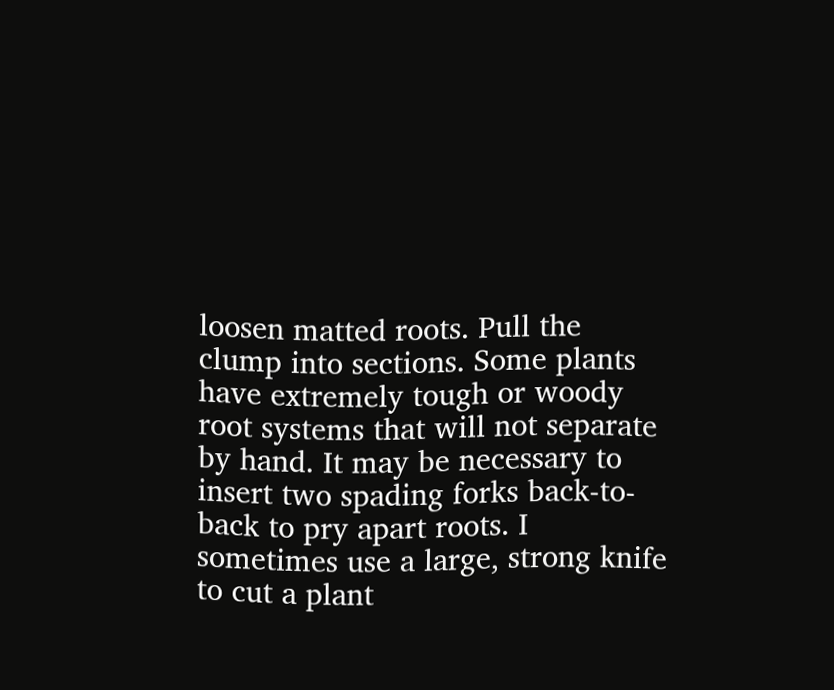loosen matted roots. Pull the clump into sections. Some plants have extremely tough or woody root systems that will not separate by hand. It may be necessary to insert two spading forks back-to-back to pry apart roots. I sometimes use a large, strong knife to cut a plant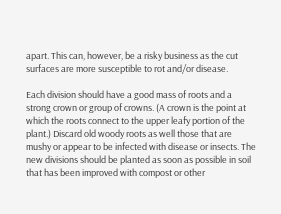apart. This can, however, be a risky business as the cut surfaces are more susceptible to rot and/or disease.

Each division should have a good mass of roots and a strong crown or group of crowns. (A crown is the point at which the roots connect to the upper leafy portion of the plant.) Discard old woody roots as well those that are mushy or appear to be infected with disease or insects. The new divisions should be planted as soon as possible in soil that has been improved with compost or other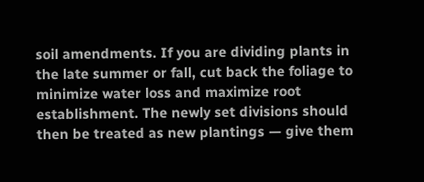soil amendments. If you are dividing plants in the late summer or fall, cut back the foliage to minimize water loss and maximize root establishment. The newly set divisions should then be treated as new plantings — give them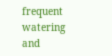frequent watering and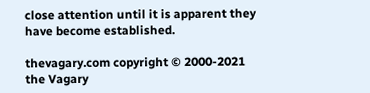close attention until it is apparent they have become established.

thevagary.com copyright © 2000-2021 the Vagary